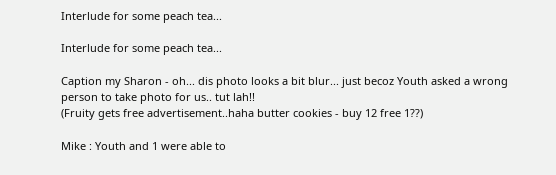Interlude for some peach tea...

Interlude for some peach tea...

Caption my Sharon - oh... dis photo looks a bit blur... just becoz Youth asked a wrong person to take photo for us.. tut lah!!
(Fruity gets free advertisement..haha butter cookies - buy 12 free 1??)

Mike : Youth and 1 were able to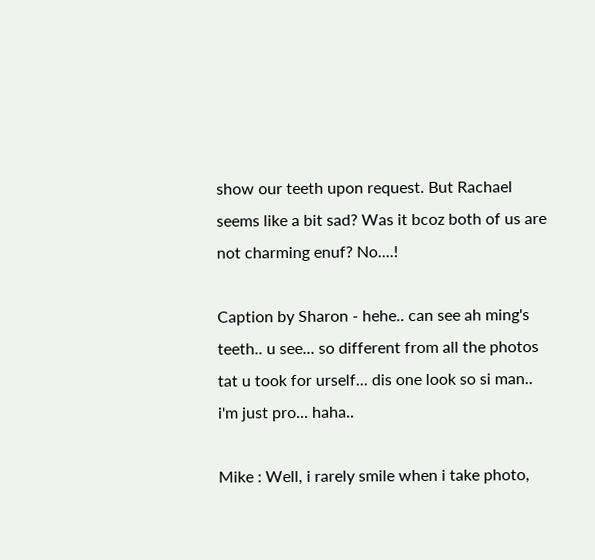show our teeth upon request. But Rachael seems like a bit sad? Was it bcoz both of us are not charming enuf? No....!

Caption by Sharon - hehe.. can see ah ming's teeth.. u see... so different from all the photos tat u took for urself... dis one look so si man.. i'm just pro... haha..

Mike : Well, i rarely smile when i take photo,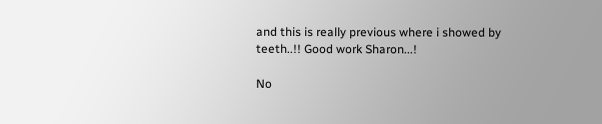and this is really previous where i showed by teeth..!! Good work Sharon...!

No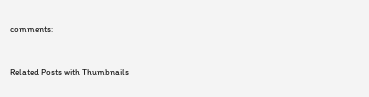comments:


Related Posts with Thumbnails